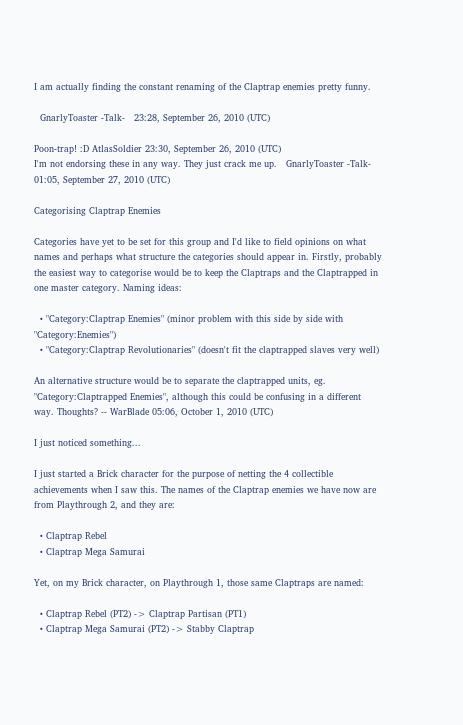I am actually finding the constant renaming of the Claptrap enemies pretty funny.

  GnarlyToaster -Talk-   23:28, September 26, 2010 (UTC)

Poon-trap! :D AtlasSoldier 23:30, September 26, 2010 (UTC)
I'm not endorsing these in any way. They just crack me up.   GnarlyToaster -Talk-   01:05, September 27, 2010 (UTC)

Categorising Claptrap Enemies

Categories have yet to be set for this group and I'd like to field opinions on what names and perhaps what structure the categories should appear in. Firstly, probably the easiest way to categorise would be to keep the Claptraps and the Claptrapped in one master category. Naming ideas:

  • "Category:Claptrap Enemies" (minor problem with this side by side with "Category:Enemies")
  • "Category:Claptrap Revolutionaries" (doesn't fit the claptrapped slaves very well)

An alternative structure would be to separate the claptrapped units, eg. "Category:Claptrapped Enemies", although this could be confusing in a different way. Thoughts? -- WarBlade 05:06, October 1, 2010 (UTC)

I just noticed something...

I just started a Brick character for the purpose of netting the 4 collectible achievements when I saw this. The names of the Claptrap enemies we have now are from Playthrough 2, and they are:

  • Claptrap Rebel
  • Claptrap Mega Samurai

Yet, on my Brick character, on Playthrough 1, those same Claptraps are named:

  • Claptrap Rebel (PT2) -> Claptrap Partisan (PT1)
  • Claptrap Mega Samurai (PT2) -> Stabby Claptrap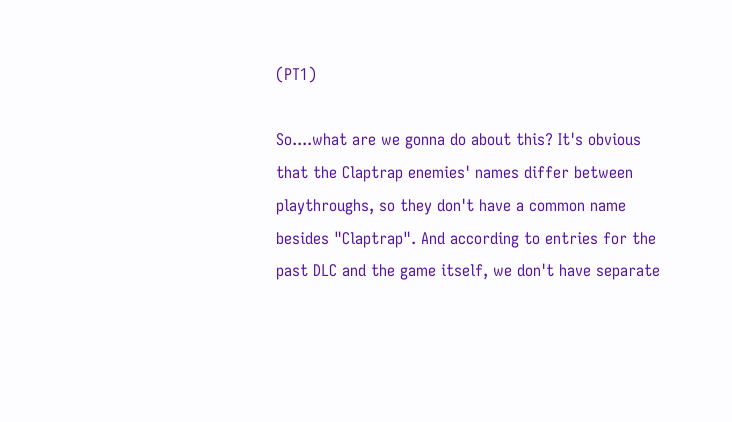(PT1)

So....what are we gonna do about this? It's obvious that the Claptrap enemies' names differ between playthroughs, so they don't have a common name besides "Claptrap". And according to entries for the past DLC and the game itself, we don't have separate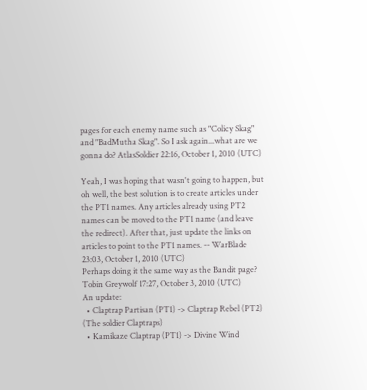pages for each enemy name such as "Colicy Skag" and "BadMutha Skag". So I ask again...what are we gonna do? AtlasSoldier 22:16, October 1, 2010 (UTC)

Yeah, I was hoping that wasn't going to happen, but oh well, the best solution is to create articles under the PT1 names. Any articles already using PT2 names can be moved to the PT1 name (and leave the redirect). After that, just update the links on articles to point to the PT1 names. -- WarBlade 23:03, October 1, 2010 (UTC)
Perhaps doing it the same way as the Bandit page? Tobin Greywolf 17:27, October 3, 2010 (UTC)
An update:
  • Claptrap Partisan (PT1) -> Claptrap Rebel (PT2) (The soldier Claptraps)
  • Kamikaze Claptrap (PT1) -> Divine Wind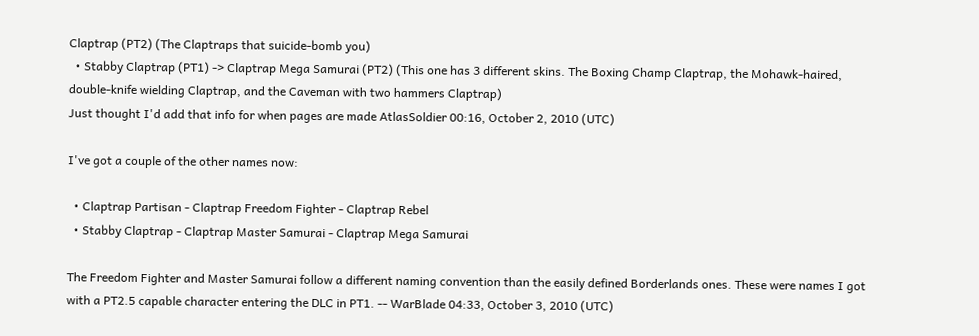Claptrap (PT2) (The Claptraps that suicide-bomb you)
  • Stabby Claptrap (PT1) -> Claptrap Mega Samurai (PT2) (This one has 3 different skins. The Boxing Champ Claptrap, the Mohawk-haired, double-knife wielding Claptrap, and the Caveman with two hammers Claptrap)
Just thought I'd add that info for when pages are made AtlasSoldier 00:16, October 2, 2010 (UTC)

I've got a couple of the other names now:

  • Claptrap Partisan - Claptrap Freedom Fighter - Claptrap Rebel
  • Stabby Claptrap - Claptrap Master Samurai - Claptrap Mega Samurai

The Freedom Fighter and Master Samurai follow a different naming convention than the easily defined Borderlands ones. These were names I got with a PT2.5 capable character entering the DLC in PT1. -- WarBlade 04:33, October 3, 2010 (UTC)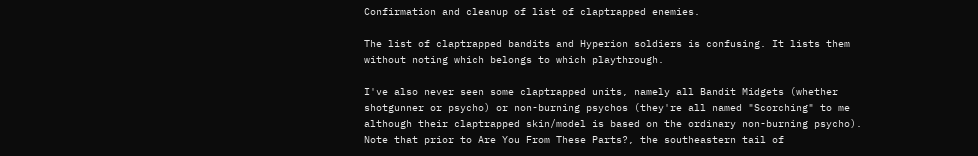Confirmation and cleanup of list of claptrapped enemies.

The list of claptrapped bandits and Hyperion soldiers is confusing. It lists them without noting which belongs to which playthrough.

I've also never seen some claptrapped units, namely all Bandit Midgets (whether shotgunner or psycho) or non-burning psychos (they're all named "Scorching" to me although their claptrapped skin/model is based on the ordinary non-burning psycho). Note that prior to Are You From These Parts?, the southeastern tail of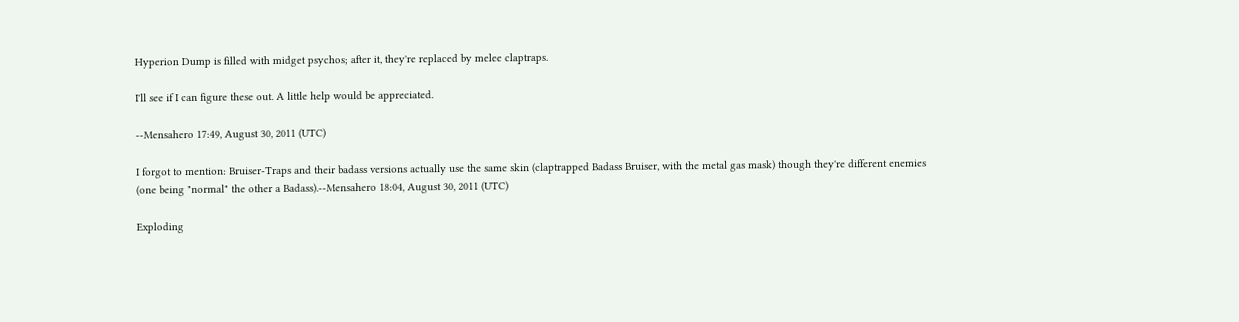Hyperion Dump is filled with midget psychos; after it, they're replaced by melee claptraps.

I'll see if I can figure these out. A little help would be appreciated.

--Mensahero 17:49, August 30, 2011 (UTC)

I forgot to mention: Bruiser-Traps and their badass versions actually use the same skin (claptrapped Badass Bruiser, with the metal gas mask) though they're different enemies (one being "normal" the other a Badass).--Mensahero 18:04, August 30, 2011 (UTC)

Exploding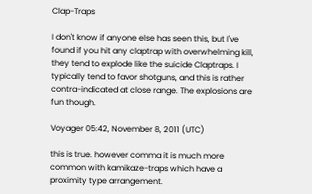Clap-Traps

I don't know if anyone else has seen this, but I've found if you hit any claptrap with overwhelming kill, they tend to explode like the suicide Claptraps. I typically tend to favor shotguns, and this is rather contra-indicated at close range. The explosions are fun though.

Voyager 05:42, November 8, 2011 (UTC)

this is true. however comma it is much more common with kamikaze-traps which have a proximity type arrangement.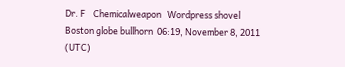Dr. F    Chemicalweapon   Wordpress shovel   Boston globe bullhorn  06:19, November 8, 2011 (UTC)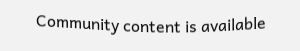Community content is available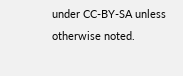under CC-BY-SA unless otherwise noted.